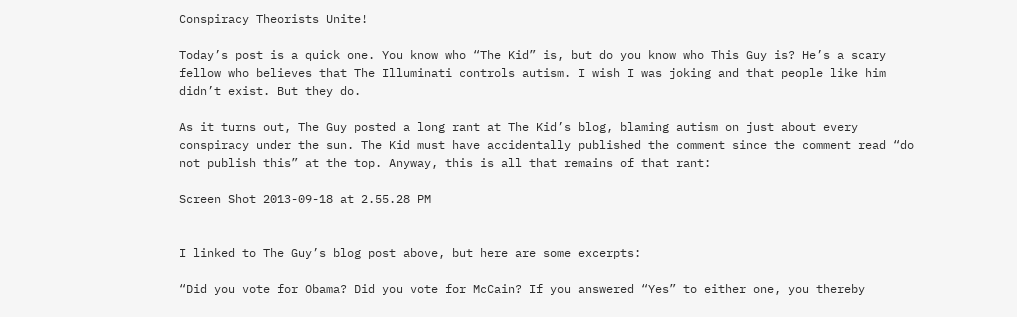Conspiracy Theorists Unite!

Today’s post is a quick one. You know who “The Kid” is, but do you know who This Guy is? He’s a scary fellow who believes that The Illuminati controls autism. I wish I was joking and that people like him didn’t exist. But they do.

As it turns out, The Guy posted a long rant at The Kid’s blog, blaming autism on just about every conspiracy under the sun. The Kid must have accidentally published the comment since the comment read “do not publish this” at the top. Anyway, this is all that remains of that rant:

Screen Shot 2013-09-18 at 2.55.28 PM


I linked to The Guy’s blog post above, but here are some excerpts:

“Did you vote for Obama? Did you vote for McCain? If you answered “Yes” to either one, you thereby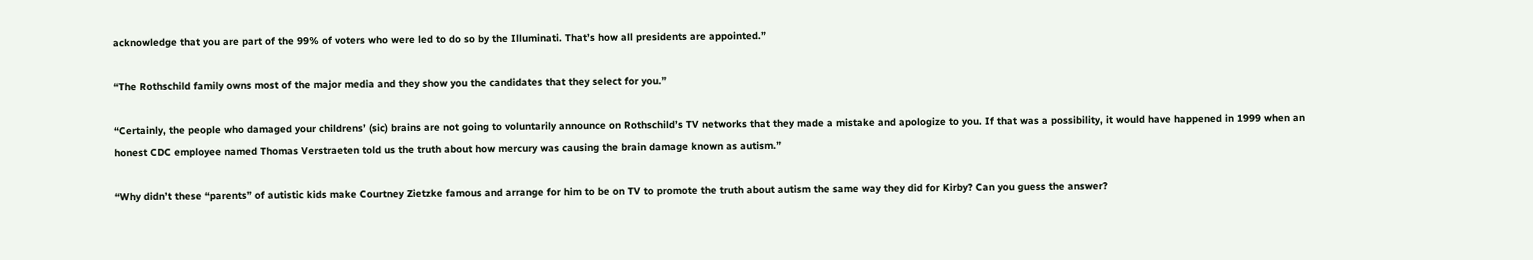acknowledge that you are part of the 99% of voters who were led to do so by the Illuminati. That’s how all presidents are appointed.”

“The Rothschild family owns most of the major media and they show you the candidates that they select for you.”

“Certainly, the people who damaged your childrens’ (sic) brains are not going to voluntarily announce on Rothschild’s TV networks that they made a mistake and apologize to you. If that was a possibility, it would have happened in 1999 when an honest CDC employee named Thomas Verstraeten told us the truth about how mercury was causing the brain damage known as autism.”

“Why didn’t these “parents” of autistic kids make Courtney Zietzke famous and arrange for him to be on TV to promote the truth about autism the same way they did for Kirby? Can you guess the answer?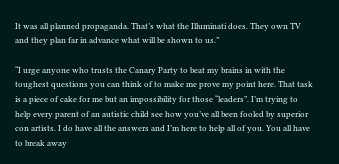It was all planned propaganda. That’s what the Illuminati does. They own TV and they plan far in advance what will be shown to us.”

“I urge anyone who trusts the Canary Party to beat my brains in with the toughest questions you can think of to make me prove my point here. That task is a piece of cake for me but an impossibility for those “leaders”. I’m trying to help every parent of an autistic child see how you’ve all been fooled by superior con artists. I do have all the answers and I’m here to help all of you. You all have to break away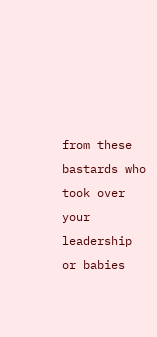from these bastards who took over your leadership or babies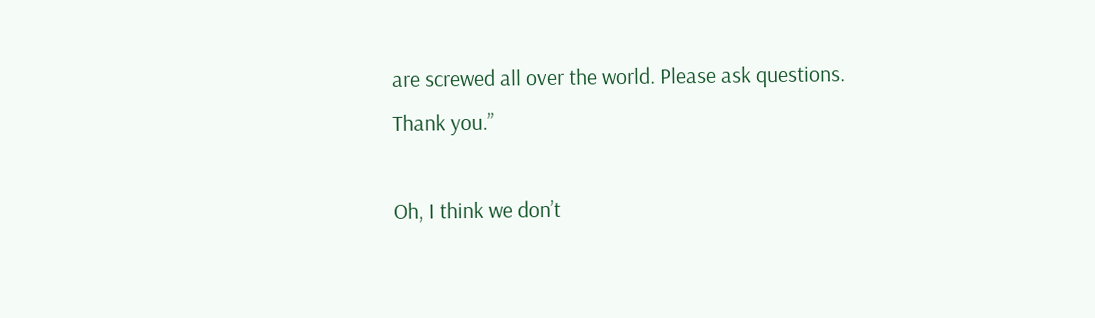are screwed all over the world. Please ask questions. Thank you.”

Oh, I think we don’t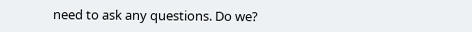need to ask any questions. Do we?